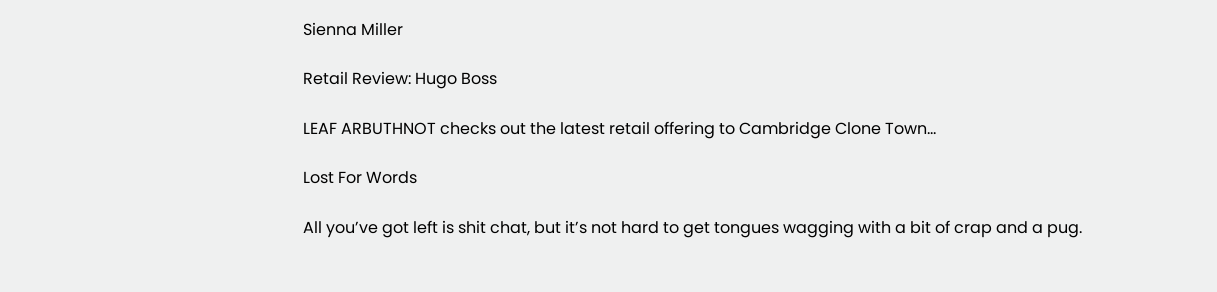Sienna Miller

Retail Review: Hugo Boss

LEAF ARBUTHNOT checks out the latest retail offering to Cambridge Clone Town…

Lost For Words

All you’ve got left is shit chat, but it’s not hard to get tongues wagging with a bit of crap and a pug.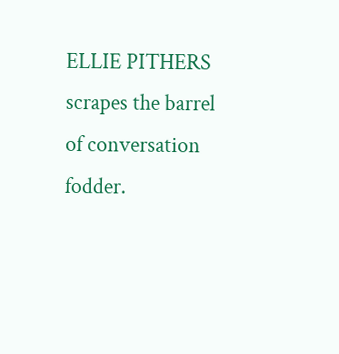ELLIE PITHERS scrapes the barrel of conversation fodder.